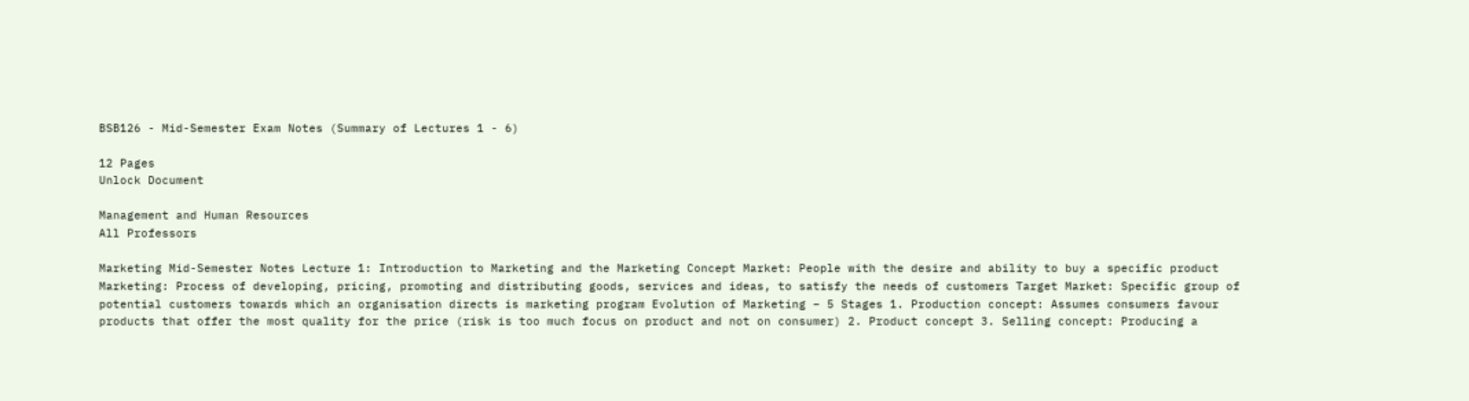BSB126 - Mid-Semester Exam Notes (Summary of Lectures 1 - 6)

12 Pages
Unlock Document

Management and Human Resources
All Professors

Marketing Mid-Semester Notes Lecture 1: Introduction to Marketing and the Marketing Concept Market: People with the desire and ability to buy a specific product Marketing: Process of developing, pricing, promoting and distributing goods, services and ideas, to satisfy the needs of customers Target Market: Specific group of potential customers towards which an organisation directs is marketing program Evolution of Marketing – 5 Stages 1. Production concept: Assumes consumers favour products that offer the most quality for the price (risk is too much focus on product and not on consumer) 2. Product concept 3. Selling concept: Producing a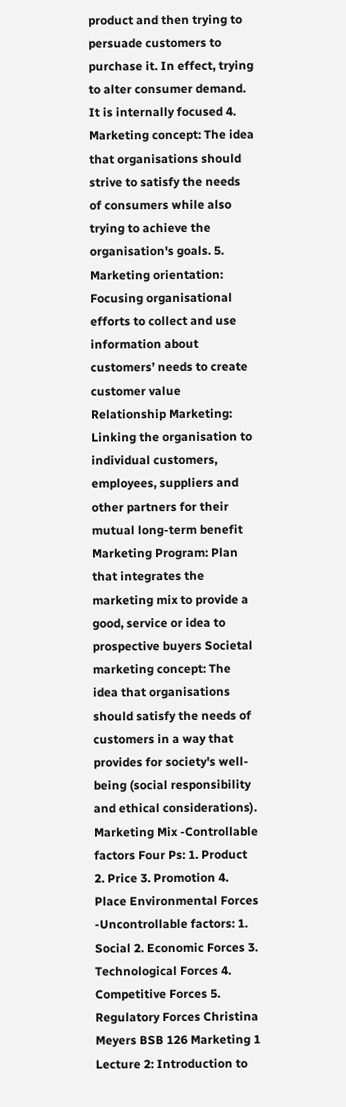product and then trying to persuade customers to purchase it. In effect, trying to alter consumer demand. It is internally focused 4. Marketing concept: The idea that organisations should strive to satisfy the needs of consumers while also trying to achieve the organisation's goals. 5. Marketing orientation: Focusing organisational efforts to collect and use information about customers’ needs to create customer value Relationship Marketing: Linking the organisation to individual customers, employees, suppliers and other partners for their mutual long-term benefit Marketing Program: Plan that integrates the marketing mix to provide a good, service or idea to prospective buyers Societal marketing concept: The idea that organisations should satisfy the needs of customers in a way that provides for society's well-being (social responsibility and ethical considerations). Marketing Mix -Controllable factors Four Ps: 1. Product 2. Price 3. Promotion 4. Place Environmental Forces -Uncontrollable factors: 1. Social 2. Economic Forces 3. Technological Forces 4. Competitive Forces 5. Regulatory Forces Christina Meyers BSB 126 Marketing 1 Lecture 2: Introduction to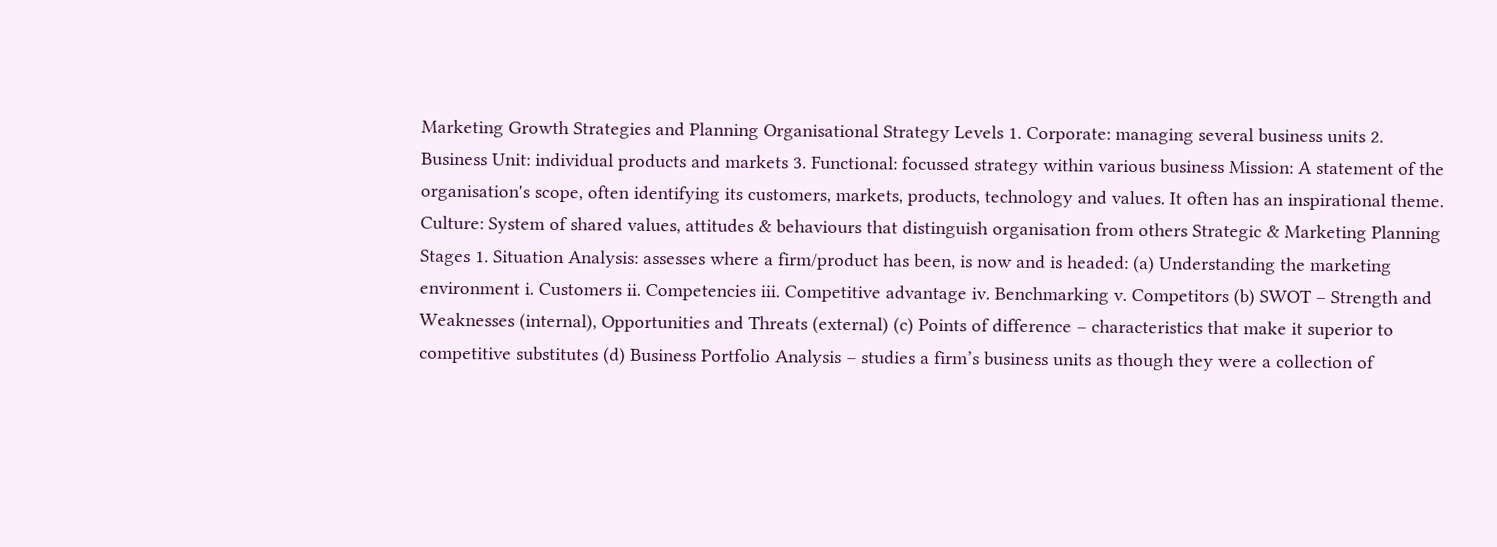Marketing Growth Strategies and Planning Organisational Strategy Levels 1. Corporate: managing several business units 2. Business Unit: individual products and markets 3. Functional: focussed strategy within various business Mission: A statement of the organisation's scope, often identifying its customers, markets, products, technology and values. It often has an inspirational theme. Culture: System of shared values, attitudes & behaviours that distinguish organisation from others Strategic & Marketing Planning Stages 1. Situation Analysis: assesses where a firm/product has been, is now and is headed: (a) Understanding the marketing environment i. Customers ii. Competencies iii. Competitive advantage iv. Benchmarking v. Competitors (b) SWOT – Strength and Weaknesses (internal), Opportunities and Threats (external) (c) Points of difference – characteristics that make it superior to competitive substitutes (d) Business Portfolio Analysis – studies a firm’s business units as though they were a collection of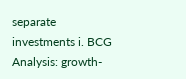separate investments i. BCG Analysis: growth-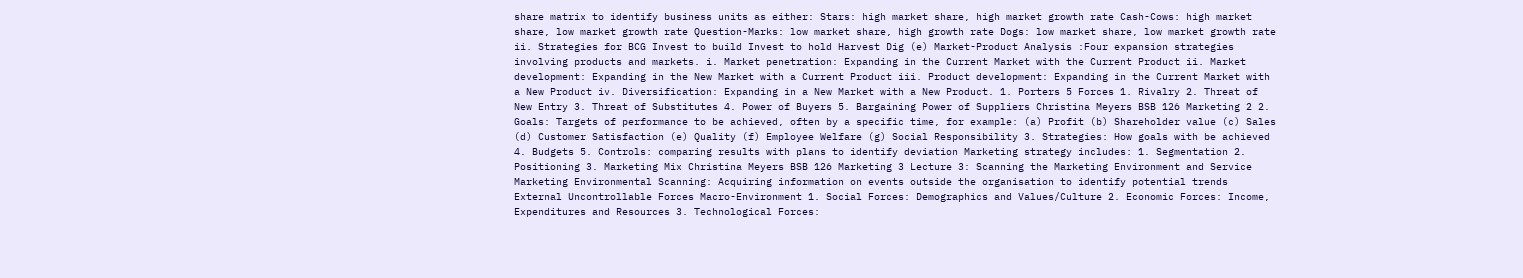share matrix to identify business units as either: Stars: high market share, high market growth rate Cash-Cows: high market share, low market growth rate Question-Marks: low market share, high growth rate Dogs: low market share, low market growth rate ii. Strategies for BCG Invest to build Invest to hold Harvest Dig (e) Market-Product Analysis :Four expansion strategies involving products and markets. i. Market penetration: Expanding in the Current Market with the Current Product ii. Market development: Expanding in the New Market with a Current Product iii. Product development: Expanding in the Current Market with a New Product iv. Diversification: Expanding in a New Market with a New Product. 1. Porters 5 Forces 1. Rivalry 2. Threat of New Entry 3. Threat of Substitutes 4. Power of Buyers 5. Bargaining Power of Suppliers Christina Meyers BSB 126 Marketing 2 2. Goals: Targets of performance to be achieved, often by a specific time, for example: (a) Profit (b) Shareholder value (c) Sales (d) Customer Satisfaction (e) Quality (f) Employee Welfare (g) Social Responsibility 3. Strategies: How goals with be achieved 4. Budgets 5. Controls: comparing results with plans to identify deviation Marketing strategy includes: 1. Segmentation 2. Positioning 3. Marketing Mix Christina Meyers BSB 126 Marketing 3 Lecture 3: Scanning the Marketing Environment and Service Marketing Environmental Scanning: Acquiring information on events outside the organisation to identify potential trends External Uncontrollable Forces Macro-Environment 1. Social Forces: Demographics and Values/Culture 2. Economic Forces: Income, Expenditures and Resources 3. Technological Forces: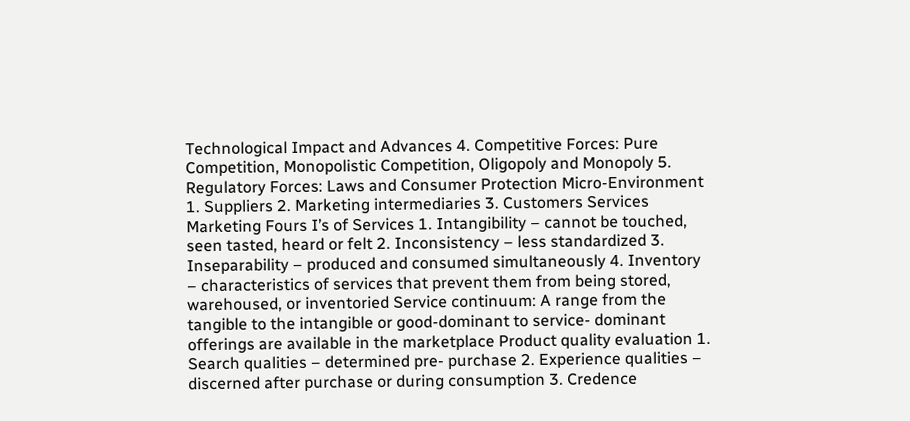Technological Impact and Advances 4. Competitive Forces: Pure Competition, Monopolistic Competition, Oligopoly and Monopoly 5. Regulatory Forces: Laws and Consumer Protection Micro-Environment 1. Suppliers 2. Marketing intermediaries 3. Customers Services Marketing Fours I’s of Services 1. Intangibility – cannot be touched, seen tasted, heard or felt 2. Inconsistency – less standardized 3. Inseparability – produced and consumed simultaneously 4. Inventory – characteristics of services that prevent them from being stored, warehoused, or inventoried Service continuum: A range from the tangible to the intangible or good-dominant to service- dominant offerings are available in the marketplace Product quality evaluation 1. Search qualities – determined pre- purchase 2. Experience qualities – discerned after purchase or during consumption 3. Credence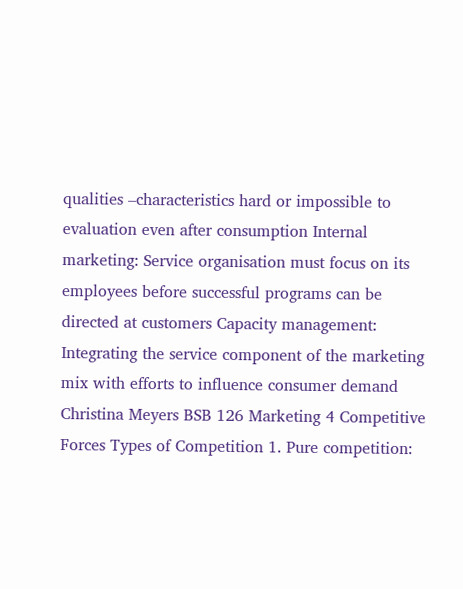qualities –characteristics hard or impossible to evaluation even after consumption Internal marketing: Service organisation must focus on its employees before successful programs can be directed at customers Capacity management: Integrating the service component of the marketing mix with efforts to influence consumer demand Christina Meyers BSB 126 Marketing 4 Competitive Forces Types of Competition 1. Pure competition: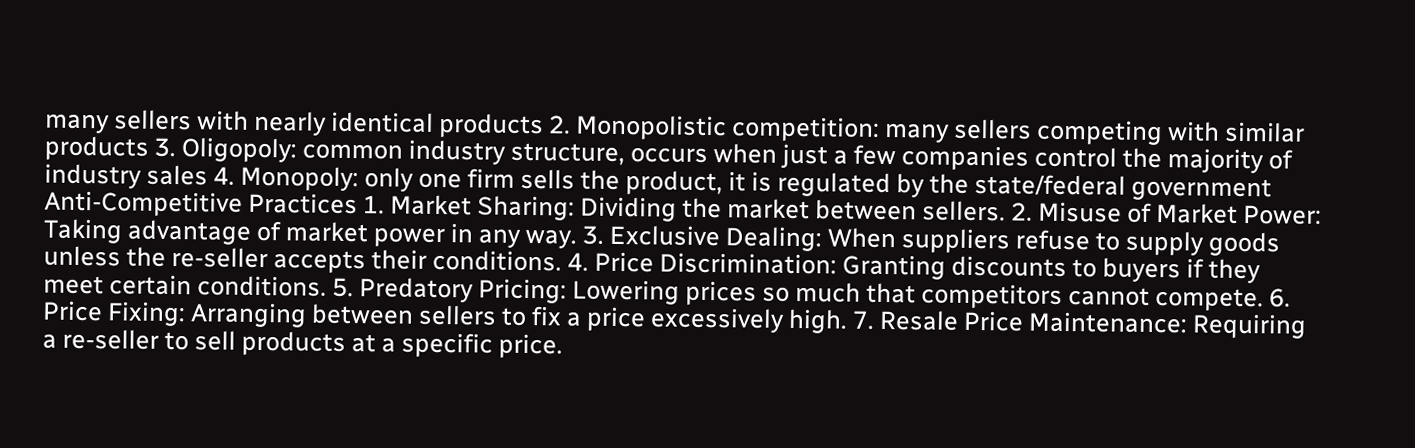many sellers with nearly identical products 2. Monopolistic competition: many sellers competing with similar products 3. Oligopoly: common industry structure, occurs when just a few companies control the majority of industry sales 4. Monopoly: only one firm sells the product, it is regulated by the state/federal government Anti-Competitive Practices 1. Market Sharing: Dividing the market between sellers. 2. Misuse of Market Power: Taking advantage of market power in any way. 3. Exclusive Dealing: When suppliers refuse to supply goods unless the re-seller accepts their conditions. 4. Price Discrimination: Granting discounts to buyers if they meet certain conditions. 5. Predatory Pricing: Lowering prices so much that competitors cannot compete. 6. Price Fixing: Arranging between sellers to fix a price excessively high. 7. Resale Price Maintenance: Requiring a re-seller to sell products at a specific price.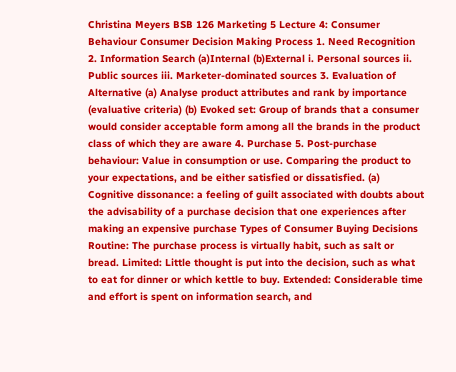Christina Meyers BSB 126 Marketing 5 Lecture 4: Consumer Behaviour Consumer Decision Making Process 1. Need Recognition 2. Information Search (a)Internal (b)External i. Personal sources ii. Public sources iii. Marketer-dominated sources 3. Evaluation of Alternative (a) Analyse product attributes and rank by importance (evaluative criteria) (b) Evoked set: Group of brands that a consumer would consider acceptable form among all the brands in the product class of which they are aware 4. Purchase 5. Post-purchase behaviour: Value in consumption or use. Comparing the product to your expectations, and be either satisfied or dissatisfied. (a) Cognitive dissonance: a feeling of guilt associated with doubts about the advisability of a purchase decision that one experiences after making an expensive purchase Types of Consumer Buying Decisions Routine: The purchase process is virtually habit, such as salt or bread. Limited: Little thought is put into the decision, such as what to eat for dinner or which kettle to buy. Extended: Considerable time and effort is spent on information search, and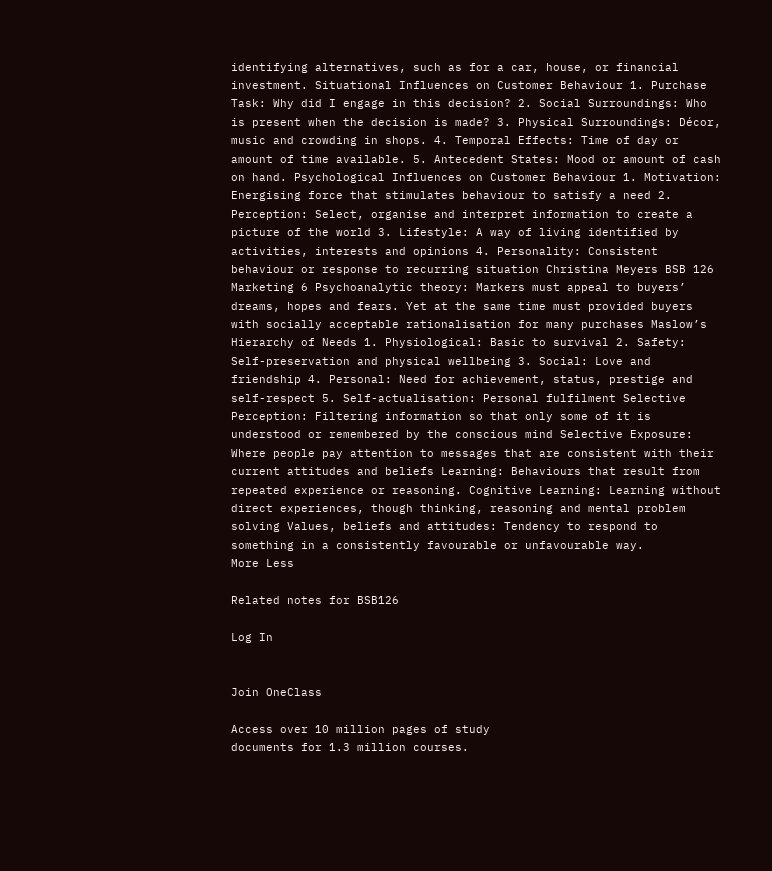identifying alternatives, such as for a car, house, or financial investment. Situational Influences on Customer Behaviour 1. Purchase Task: Why did I engage in this decision? 2. Social Surroundings: Who is present when the decision is made? 3. Physical Surroundings: Décor, music and crowding in shops. 4. Temporal Effects: Time of day or amount of time available. 5. Antecedent States: Mood or amount of cash on hand. Psychological Influences on Customer Behaviour 1. Motivation: Energising force that stimulates behaviour to satisfy a need 2. Perception: Select, organise and interpret information to create a picture of the world 3. Lifestyle: A way of living identified by activities, interests and opinions 4. Personality: Consistent behaviour or response to recurring situation Christina Meyers BSB 126 Marketing 6 Psychoanalytic theory: Markers must appeal to buyers’ dreams, hopes and fears. Yet at the same time must provided buyers with socially acceptable rationalisation for many purchases Maslow’s Hierarchy of Needs 1. Physiological: Basic to survival 2. Safety: Self-preservation and physical wellbeing 3. Social: Love and friendship 4. Personal: Need for achievement, status, prestige and self-respect 5. Self-actualisation: Personal fulfilment Selective Perception: Filtering information so that only some of it is understood or remembered by the conscious mind Selective Exposure: Where people pay attention to messages that are consistent with their current attitudes and beliefs Learning: Behaviours that result from repeated experience or reasoning. Cognitive Learning: Learning without direct experiences, though thinking, reasoning and mental problem solving Values, beliefs and attitudes: Tendency to respond to something in a consistently favourable or unfavourable way.
More Less

Related notes for BSB126

Log In


Join OneClass

Access over 10 million pages of study
documents for 1.3 million courses.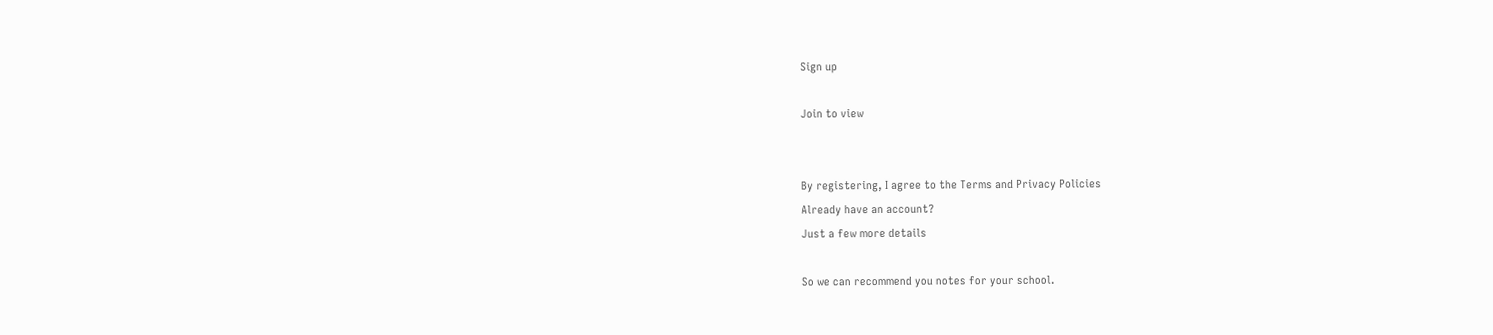Sign up

Join to view


By registering, I agree to the Terms and Privacy Policies
Already have an account?
Just a few more details

So we can recommend you notes for your school.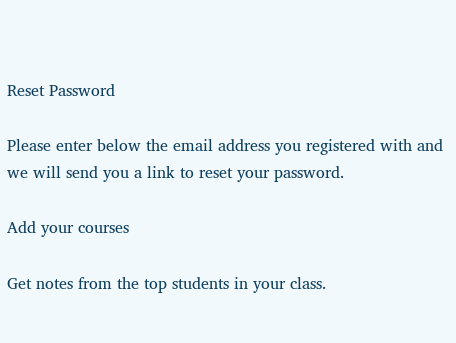Reset Password

Please enter below the email address you registered with and we will send you a link to reset your password.

Add your courses

Get notes from the top students in your class.